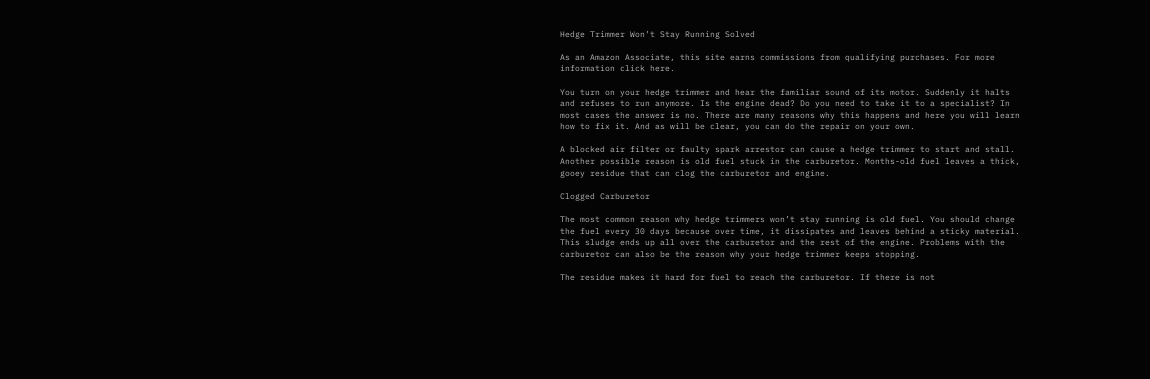Hedge Trimmer Won’t Stay Running Solved

As an Amazon Associate, this site earns commissions from qualifying purchases. For more information click here.

You turn on your hedge trimmer and hear the familiar sound of its motor. Suddenly it halts and refuses to run anymore. Is the engine dead? Do you need to take it to a specialist? In most cases the answer is no. There are many reasons why this happens and here you will learn how to fix it. And as will be clear, you can do the repair on your own.

A blocked air filter or faulty spark arrestor can cause a hedge trimmer to start and stall. Another possible reason is old fuel stuck in the carburetor. Months-old fuel leaves a thick, gooey residue that can clog the carburetor and engine.

Clogged Carburetor

The most common reason why hedge trimmers won’t stay running is old fuel. You should change the fuel every 30 days because over time, it dissipates and leaves behind a sticky material. This sludge ends up all over the carburetor and the rest of the engine. Problems with the carburetor can also be the reason why your hedge trimmer keeps stopping.

The residue makes it hard for fuel to reach the carburetor. If there is not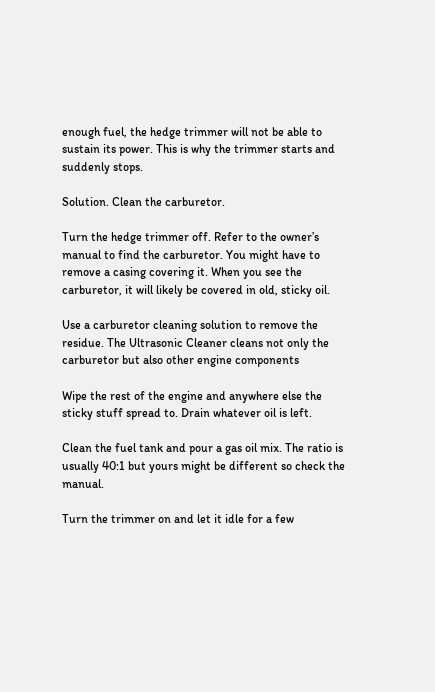enough fuel, the hedge trimmer will not be able to sustain its power. This is why the trimmer starts and suddenly stops.

Solution. Clean the carburetor.

Turn the hedge trimmer off. Refer to the owner’s manual to find the carburetor. You might have to remove a casing covering it. When you see the carburetor, it will likely be covered in old, sticky oil.

Use a carburetor cleaning solution to remove the residue. The Ultrasonic Cleaner cleans not only the carburetor but also other engine components

Wipe the rest of the engine and anywhere else the sticky stuff spread to. Drain whatever oil is left.

Clean the fuel tank and pour a gas oil mix. The ratio is usually 40:1 but yours might be different so check the manual.

Turn the trimmer on and let it idle for a few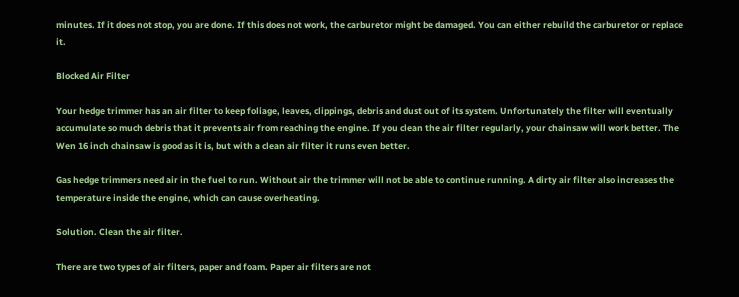minutes. If it does not stop, you are done. If this does not work, the carburetor might be damaged. You can either rebuild the carburetor or replace it.

Blocked Air Filter

Your hedge trimmer has an air filter to keep foliage, leaves, clippings, debris and dust out of its system. Unfortunately the filter will eventually accumulate so much debris that it prevents air from reaching the engine. If you clean the air filter regularly, your chainsaw will work better. The Wen 16 inch chainsaw is good as it is, but with a clean air filter it runs even better.

Gas hedge trimmers need air in the fuel to run. Without air the trimmer will not be able to continue running. A dirty air filter also increases the temperature inside the engine, which can cause overheating.

Solution. Clean the air filter.

There are two types of air filters, paper and foam. Paper air filters are not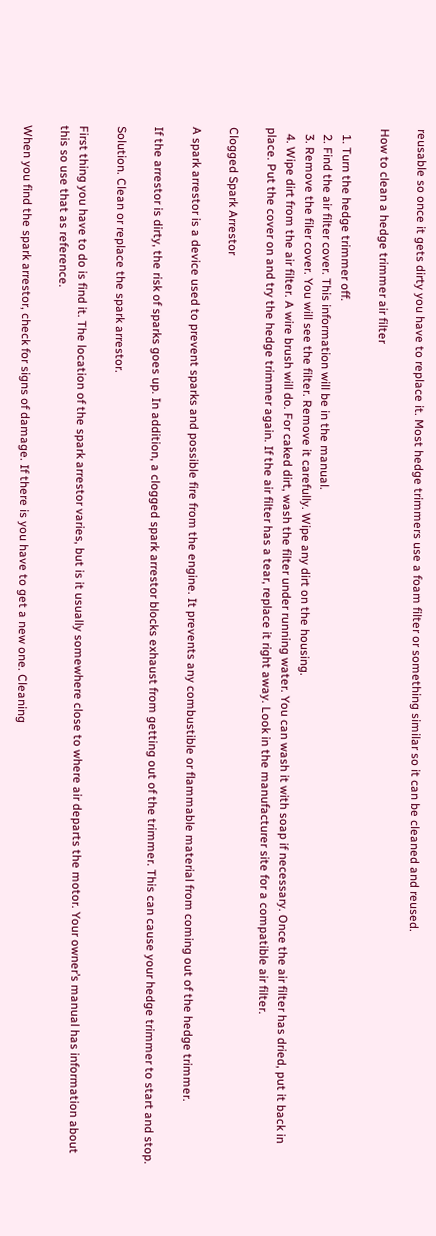reusable so once it gets dirty you have to replace it. Most hedge trimmers use a foam filter or something similar so it can be cleaned and reused.

How to clean a hedge trimmer air filter

  1. Turn the hedge trimmer off.
  2. Find the air filter cover. This information will be in the manual.
  3. Remove the filer cover. You will see the filter. Remove it carefully. Wipe any dirt on the housing.
  4. Wipe dirt from the air filter. A wire brush will do. For caked dirt, wash the filter under running water. You can wash it with soap if necessary. Once the air filter has dried, put it back in place. Put the cover on and try the hedge trimmer again. If the air filter has a tear, replace it right away. Look in the manufacturer site for a compatible air filter.

Clogged Spark Arrestor

A spark arrestor is a device used to prevent sparks and possible fire from the engine. It prevents any combustible or flammable material from coming out of the hedge trimmer.

If the arrestor is dirty, the risk of sparks goes up. In addition, a clogged spark arrestor blocks exhaust from getting out of the trimmer. This can cause your hedge trimmer to start and stop.

Solution. Clean or replace the spark arrestor.

First thing you have to do is find it. The location of the spark arrestor varies, but is it usually somewhere close to where air departs the motor. Your owner’s manual has information about this so use that as reference.

When you find the spark arrestor, check for signs of damage. If there is you have to get a new one. Cleaning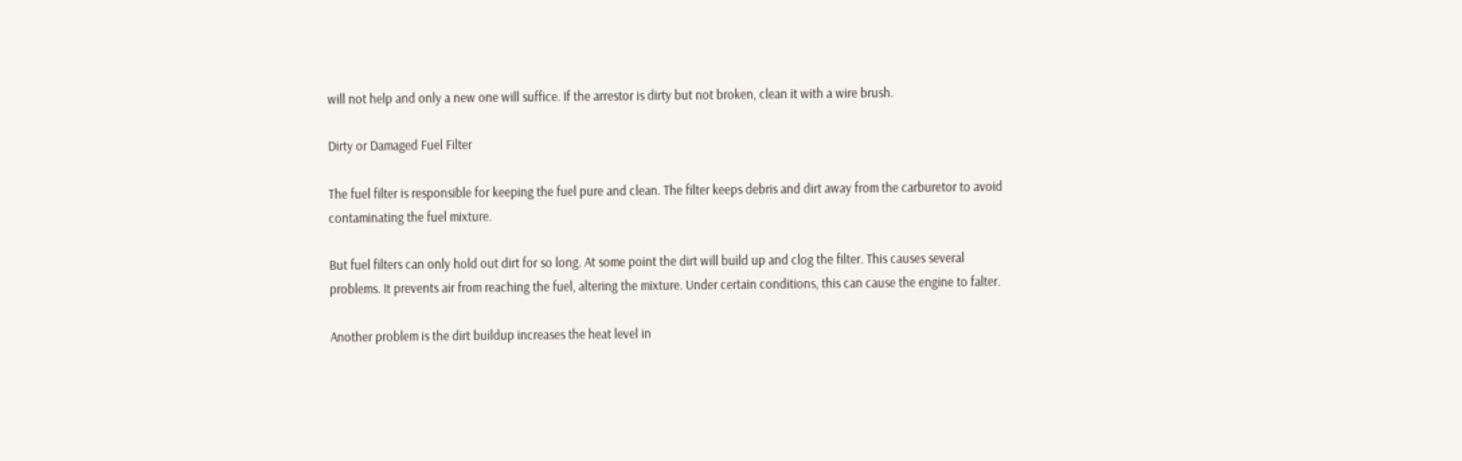will not help and only a new one will suffice. If the arrestor is dirty but not broken, clean it with a wire brush.

Dirty or Damaged Fuel Filter

The fuel filter is responsible for keeping the fuel pure and clean. The filter keeps debris and dirt away from the carburetor to avoid contaminating the fuel mixture.

But fuel filters can only hold out dirt for so long. At some point the dirt will build up and clog the filter. This causes several problems. It prevents air from reaching the fuel, altering the mixture. Under certain conditions, this can cause the engine to falter.

Another problem is the dirt buildup increases the heat level in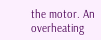the motor. An overheating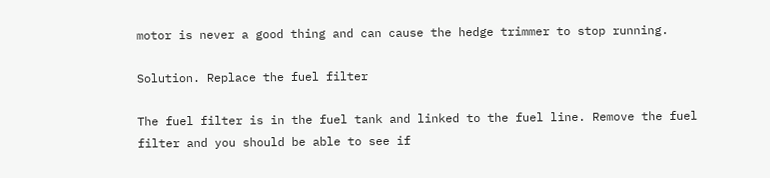motor is never a good thing and can cause the hedge trimmer to stop running.

Solution. Replace the fuel filter

The fuel filter is in the fuel tank and linked to the fuel line. Remove the fuel filter and you should be able to see if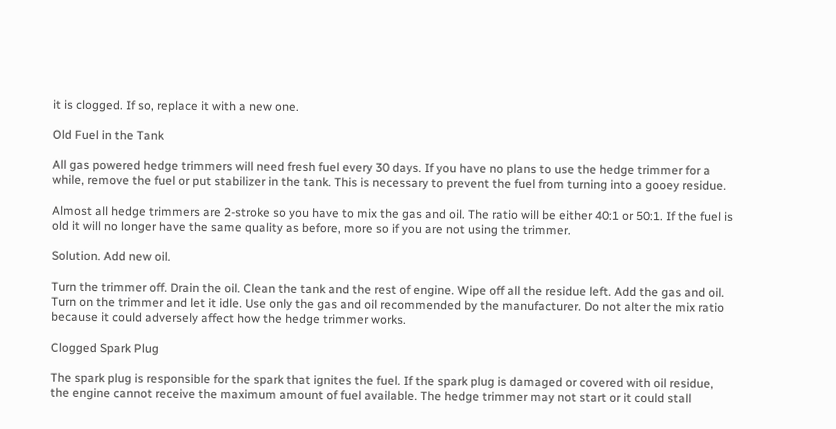it is clogged. If so, replace it with a new one.

Old Fuel in the Tank

All gas powered hedge trimmers will need fresh fuel every 30 days. If you have no plans to use the hedge trimmer for a while, remove the fuel or put stabilizer in the tank. This is necessary to prevent the fuel from turning into a gooey residue.

Almost all hedge trimmers are 2-stroke so you have to mix the gas and oil. The ratio will be either 40:1 or 50:1. If the fuel is old it will no longer have the same quality as before, more so if you are not using the trimmer.

Solution. Add new oil.

Turn the trimmer off. Drain the oil. Clean the tank and the rest of engine. Wipe off all the residue left. Add the gas and oil. Turn on the trimmer and let it idle. Use only the gas and oil recommended by the manufacturer. Do not alter the mix ratio because it could adversely affect how the hedge trimmer works.

Clogged Spark Plug

The spark plug is responsible for the spark that ignites the fuel. If the spark plug is damaged or covered with oil residue, the engine cannot receive the maximum amount of fuel available. The hedge trimmer may not start or it could stall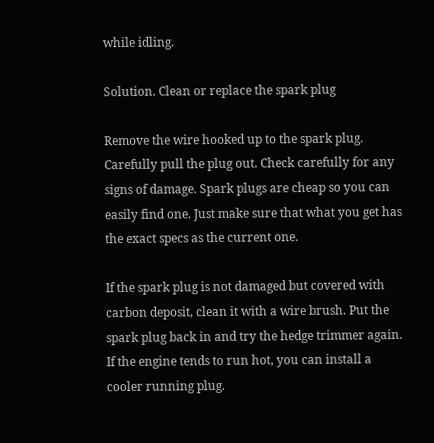while idling.

Solution. Clean or replace the spark plug

Remove the wire hooked up to the spark plug. Carefully pull the plug out. Check carefully for any signs of damage. Spark plugs are cheap so you can easily find one. Just make sure that what you get has the exact specs as the current one.

If the spark plug is not damaged but covered with carbon deposit, clean it with a wire brush. Put the spark plug back in and try the hedge trimmer again. If the engine tends to run hot, you can install a cooler running plug.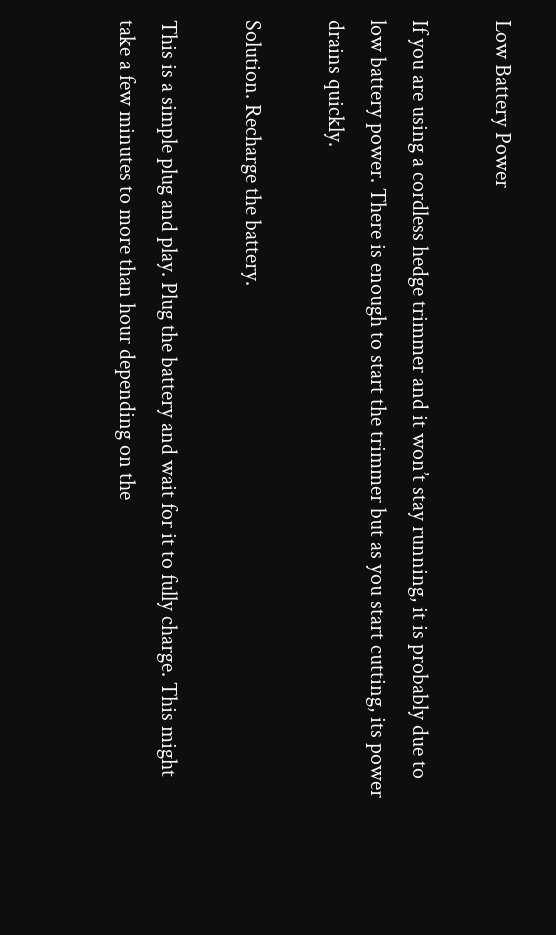Low Battery Power

If you are using a cordless hedge trimmer and it won’t stay running, it is probably due to low battery power. There is enough to start the trimmer but as you start cutting, its power drains quickly.

Solution. Recharge the battery.

This is a simple plug and play. Plug the battery and wait for it to fully charge. This might take a few minutes to more than hour depending on the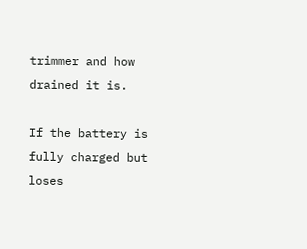trimmer and how drained it is.

If the battery is fully charged but loses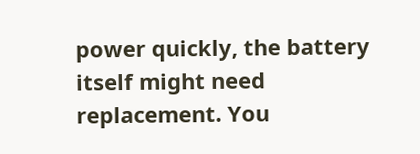power quickly, the battery itself might need replacement. You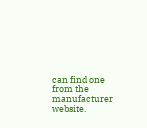can find one from the manufacturer website.